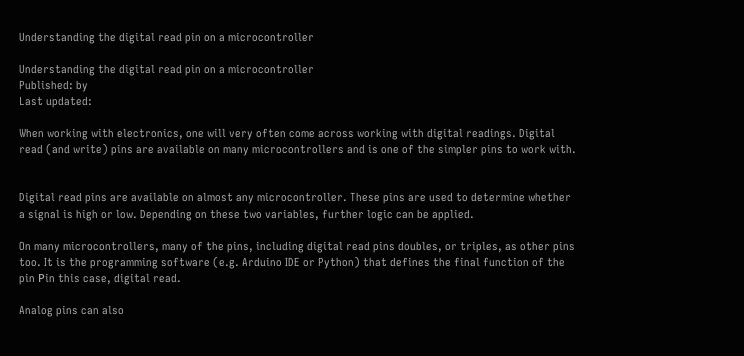Understanding the digital read pin on a microcontroller

Understanding the digital read pin on a microcontroller
Published: by
Last updated:

When working with electronics, one will very often come across working with digital readings. Digital read (and write) pins are available on many microcontrollers and is one of the simpler pins to work with.


Digital read pins are available on almost any microcontroller. These pins are used to determine whether a signal is high or low. Depending on these two variables, further logic can be applied.

On many microcontrollers, many of the pins, including digital read pins doubles, or triples, as other pins too. It is the programming software (e.g. Arduino IDE or Python) that defines the final function of the pin Рin this case, digital read.

Analog pins can also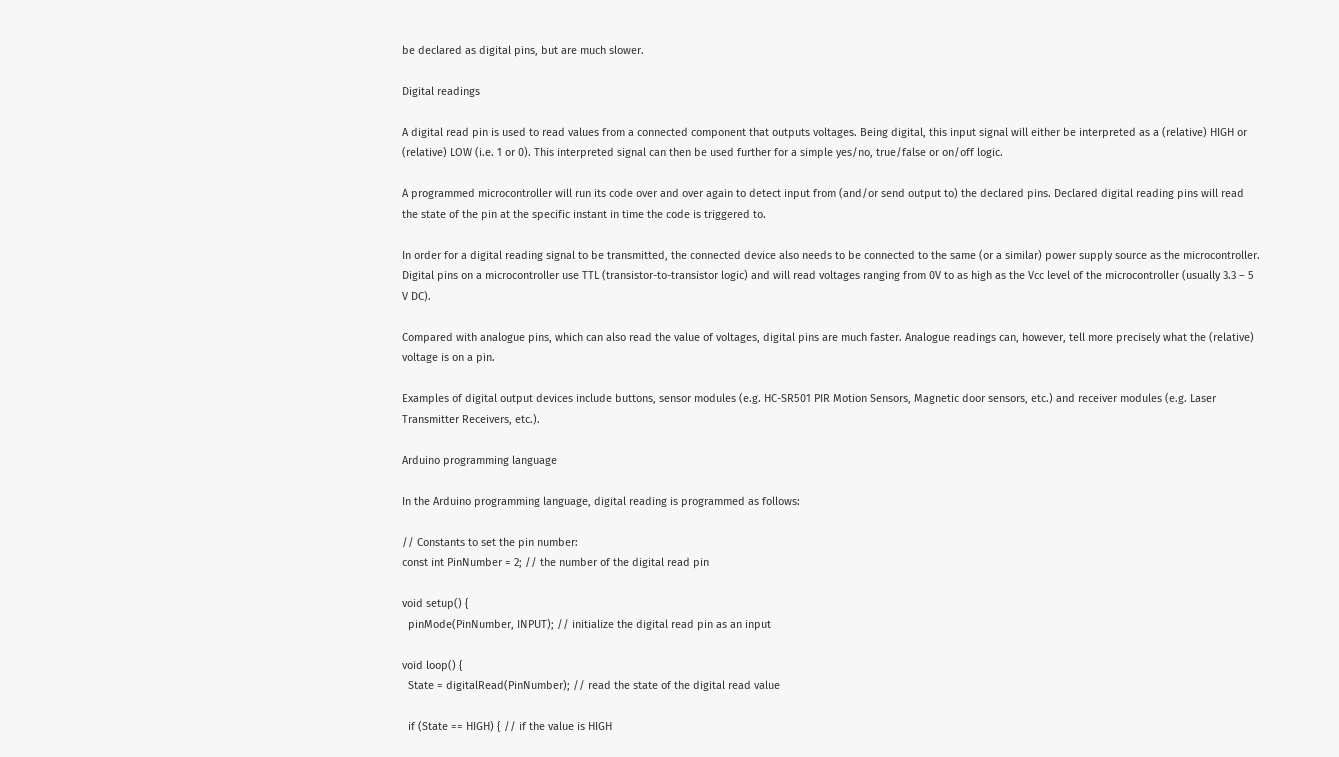be declared as digital pins, but are much slower.

Digital readings

A digital read pin is used to read values from a connected component that outputs voltages. Being digital, this input signal will either be interpreted as a (relative) HIGH or (relative) LOW (i.e. 1 or 0). This interpreted signal can then be used further for a simple yes/no, true/false or on/off logic.

A programmed microcontroller will run its code over and over again to detect input from (and/or send output to) the declared pins. Declared digital reading pins will read the state of the pin at the specific instant in time the code is triggered to.

In order for a digital reading signal to be transmitted, the connected device also needs to be connected to the same (or a similar) power supply source as the microcontroller. Digital pins on a microcontroller use TTL (transistor-to-transistor logic) and will read voltages ranging from 0V to as high as the Vcc level of the microcontroller (usually 3.3 – 5 V DC).

Compared with analogue pins, which can also read the value of voltages, digital pins are much faster. Analogue readings can, however, tell more precisely what the (relative) voltage is on a pin.

Examples of digital output devices include buttons, sensor modules (e.g. HC-SR501 PIR Motion Sensors, Magnetic door sensors, etc.) and receiver modules (e.g. Laser Transmitter Receivers, etc.).

Arduino programming language

In the Arduino programming language, digital reading is programmed as follows:

// Constants to set the pin number:
const int PinNumber = 2; // the number of the digital read pin

void setup() {
  pinMode(PinNumber, INPUT); // initialize the digital read pin as an input

void loop() {
  State = digitalRead(PinNumber); // read the state of the digital read value

  if (State == HIGH) { // if the value is HIGH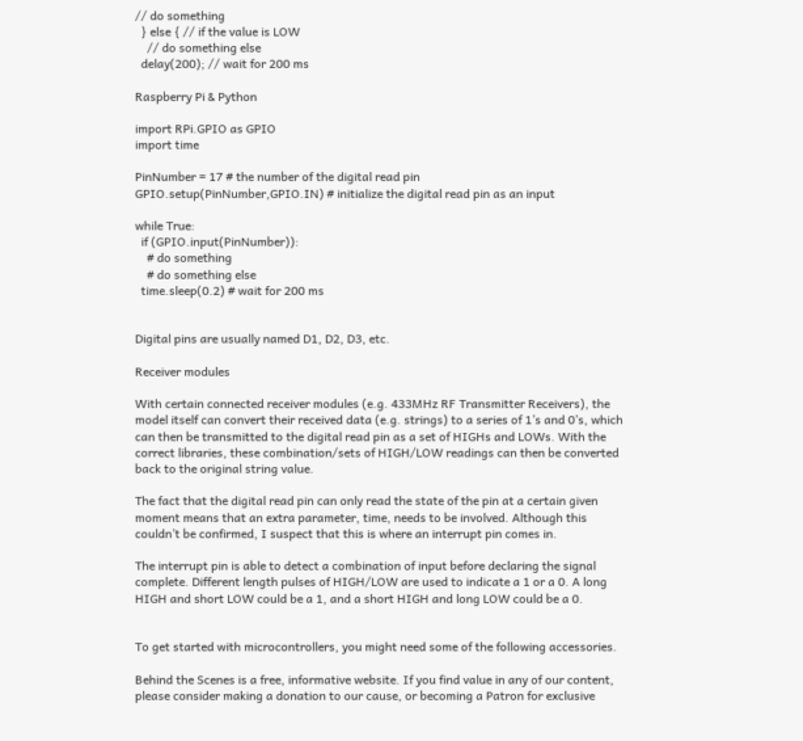// do something
  } else { // if the value is LOW
    // do something else
  delay(200); // wait for 200 ms

Raspberry Pi & Python

import RPi.GPIO as GPIO
import time

PinNumber = 17 # the number of the digital read pin
GPIO.setup(PinNumber,GPIO.IN) # initialize the digital read pin as an input

while True:
  if (GPIO.input(PinNumber)):
    # do something
    # do something else
  time.sleep(0.2) # wait for 200 ms


Digital pins are usually named D1, D2, D3, etc.

Receiver modules

With certain connected receiver modules (e.g. 433MHz RF Transmitter Receivers), the model itself can convert their received data (e.g. strings) to a series of 1’s and 0’s, which can then be transmitted to the digital read pin as a set of HIGHs and LOWs. With the correct libraries, these combination/sets of HIGH/LOW readings can then be converted back to the original string value.

The fact that the digital read pin can only read the state of the pin at a certain given moment means that an extra parameter, time, needs to be involved. Although this couldn’t be confirmed, I suspect that this is where an interrupt pin comes in.

The interrupt pin is able to detect a combination of input before declaring the signal complete. Different length pulses of HIGH/LOW are used to indicate a 1 or a 0. A long HIGH and short LOW could be a 1, and a short HIGH and long LOW could be a 0.


To get started with microcontrollers, you might need some of the following accessories.

Behind the Scenes is a free, informative website. If you find value in any of our content, please consider making a donation to our cause, or becoming a Patron for exclusive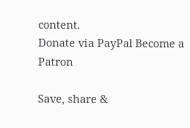content.
Donate via PayPal Become a Patron

Save, share &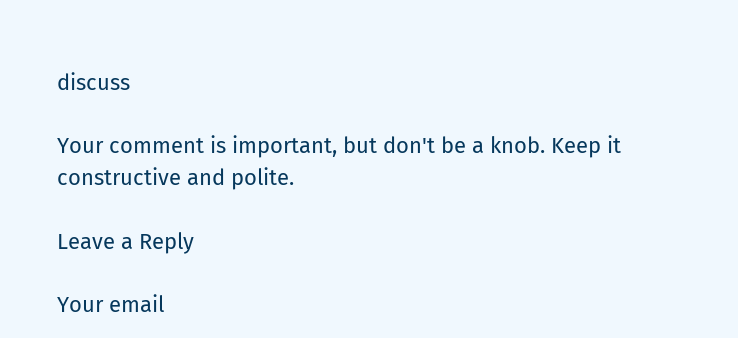discuss

Your comment is important, but don't be a knob. Keep it constructive and polite.

Leave a Reply

Your email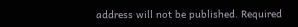address will not be published. Required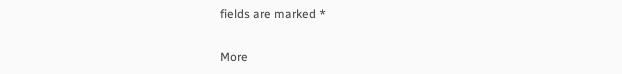fields are marked *

More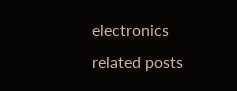electronics related posts